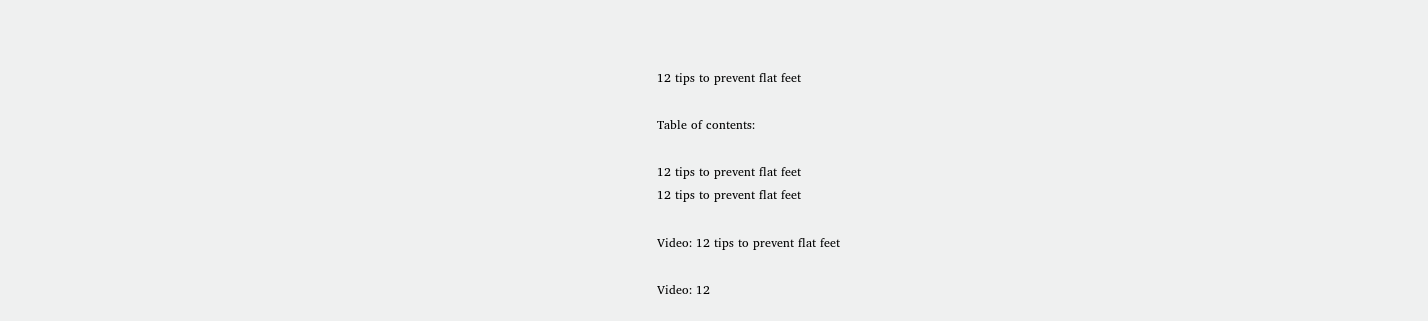12 tips to prevent flat feet

Table of contents:

12 tips to prevent flat feet
12 tips to prevent flat feet

Video: 12 tips to prevent flat feet

Video: 12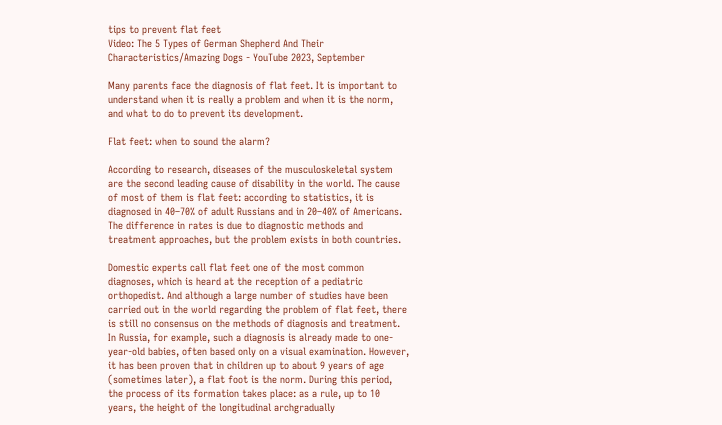tips to prevent flat feet
Video: The 5 Types of German Shepherd And Their Characteristics/Amazing Dogs - YouTube 2023, September

Many parents face the diagnosis of flat feet. It is important to understand when it is really a problem and when it is the norm, and what to do to prevent its development.

Flat feet: when to sound the alarm?

According to research, diseases of the musculoskeletal system are the second leading cause of disability in the world. The cause of most of them is flat feet: according to statistics, it is diagnosed in 40–70% of adult Russians and in 20–40% of Americans. The difference in rates is due to diagnostic methods and treatment approaches, but the problem exists in both countries.

Domestic experts call flat feet one of the most common diagnoses, which is heard at the reception of a pediatric orthopedist. And although a large number of studies have been carried out in the world regarding the problem of flat feet, there is still no consensus on the methods of diagnosis and treatment. In Russia, for example, such a diagnosis is already made to one-year-old babies, often based only on a visual examination. However, it has been proven that in children up to about 9 years of age (sometimes later), a flat foot is the norm. During this period, the process of its formation takes place: as a rule, up to 10 years, the height of the longitudinal archgradually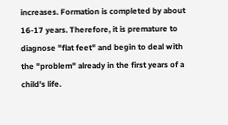increases. Formation is completed by about 16-17 years. Therefore, it is premature to diagnose "flat feet" and begin to deal with the "problem" already in the first years of a child's life.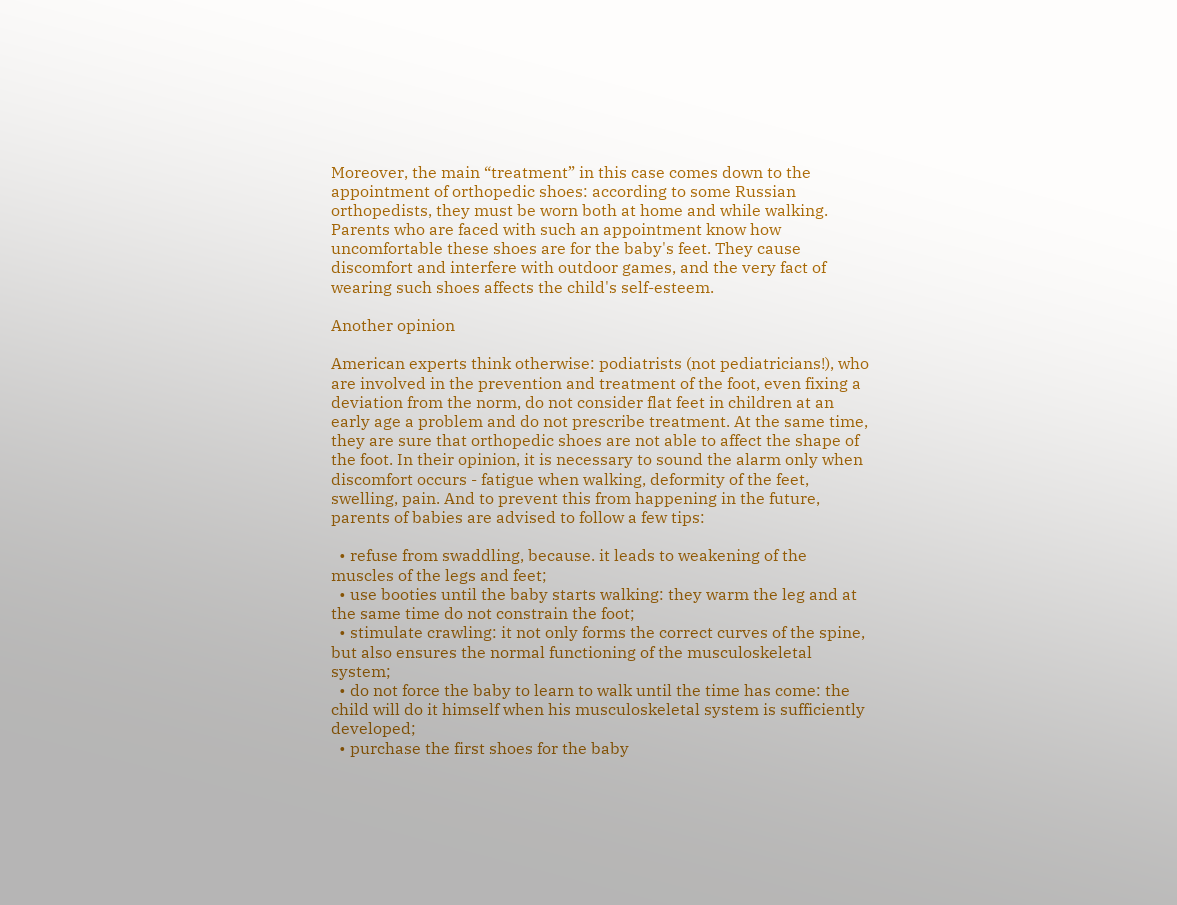Moreover, the main “treatment” in this case comes down to the appointment of orthopedic shoes: according to some Russian orthopedists, they must be worn both at home and while walking. Parents who are faced with such an appointment know how uncomfortable these shoes are for the baby's feet. They cause discomfort and interfere with outdoor games, and the very fact of wearing such shoes affects the child's self-esteem.

Another opinion

American experts think otherwise: podiatrists (not pediatricians!), who are involved in the prevention and treatment of the foot, even fixing a deviation from the norm, do not consider flat feet in children at an early age a problem and do not prescribe treatment. At the same time, they are sure that orthopedic shoes are not able to affect the shape of the foot. In their opinion, it is necessary to sound the alarm only when discomfort occurs - fatigue when walking, deformity of the feet, swelling, pain. And to prevent this from happening in the future, parents of babies are advised to follow a few tips:

  • refuse from swaddling, because. it leads to weakening of the muscles of the legs and feet;
  • use booties until the baby starts walking: they warm the leg and at the same time do not constrain the foot;
  • stimulate crawling: it not only forms the correct curves of the spine, but also ensures the normal functioning of the musculoskeletal system;
  • do not force the baby to learn to walk until the time has come: the child will do it himself when his musculoskeletal system is sufficiently developed;
  • purchase the first shoes for the baby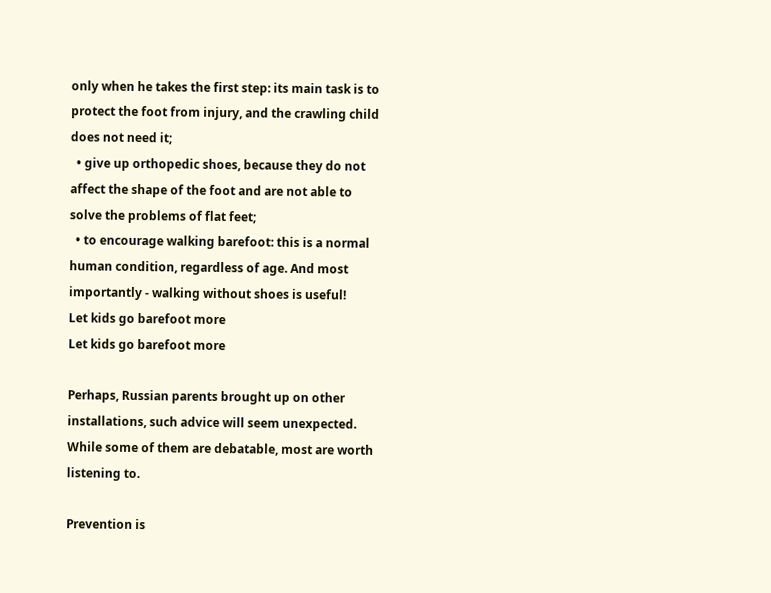only when he takes the first step: its main task is to protect the foot from injury, and the crawling child does not need it;
  • give up orthopedic shoes, because they do not affect the shape of the foot and are not able to solve the problems of flat feet;
  • to encourage walking barefoot: this is a normal human condition, regardless of age. And most importantly - walking without shoes is useful!
Let kids go barefoot more
Let kids go barefoot more

Perhaps, Russian parents brought up on other installations, such advice will seem unexpected. While some of them are debatable, most are worth listening to.

Prevention is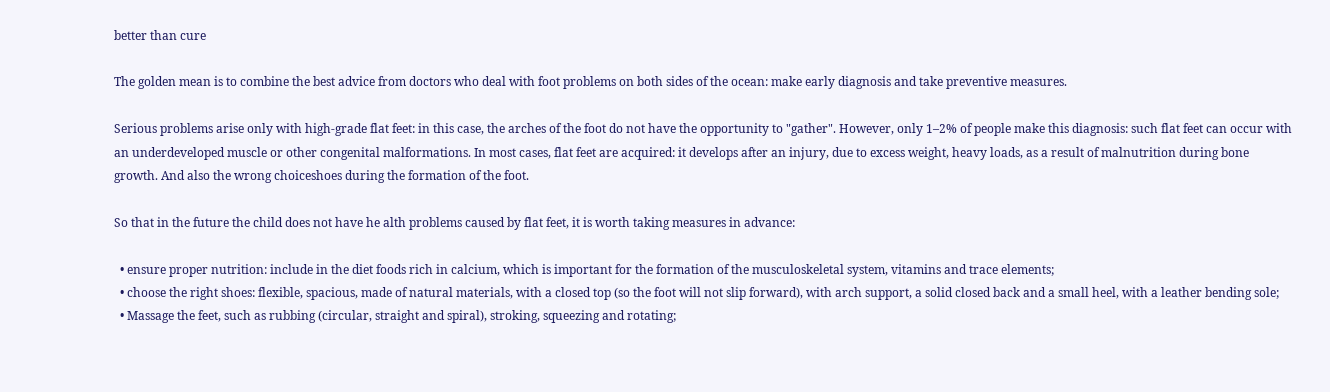better than cure

The golden mean is to combine the best advice from doctors who deal with foot problems on both sides of the ocean: make early diagnosis and take preventive measures.

Serious problems arise only with high-grade flat feet: in this case, the arches of the foot do not have the opportunity to "gather". However, only 1–2% of people make this diagnosis: such flat feet can occur with an underdeveloped muscle or other congenital malformations. In most cases, flat feet are acquired: it develops after an injury, due to excess weight, heavy loads, as a result of malnutrition during bone growth. And also the wrong choiceshoes during the formation of the foot.

So that in the future the child does not have he alth problems caused by flat feet, it is worth taking measures in advance:

  • ensure proper nutrition: include in the diet foods rich in calcium, which is important for the formation of the musculoskeletal system, vitamins and trace elements;
  • choose the right shoes: flexible, spacious, made of natural materials, with a closed top (so the foot will not slip forward), with arch support, a solid closed back and a small heel, with a leather bending sole;
  • Massage the feet, such as rubbing (circular, straight and spiral), stroking, squeezing and rotating;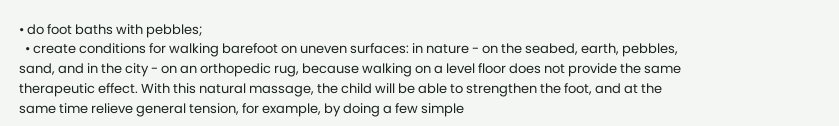• do foot baths with pebbles;
  • create conditions for walking barefoot on uneven surfaces: in nature - on the seabed, earth, pebbles, sand, and in the city - on an orthopedic rug, because walking on a level floor does not provide the same therapeutic effect. With this natural massage, the child will be able to strengthen the foot, and at the same time relieve general tension, for example, by doing a few simple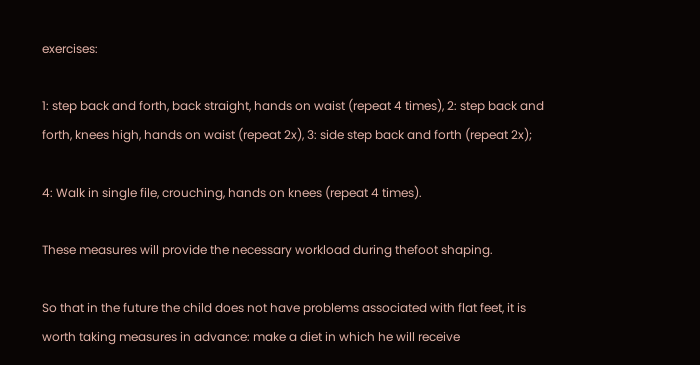exercises:

1: step back and forth, back straight, hands on waist (repeat 4 times), 2: step back and forth, knees high, hands on waist (repeat 2x), 3: side step back and forth (repeat 2x);

4: Walk in single file, crouching, hands on knees (repeat 4 times).

These measures will provide the necessary workload during thefoot shaping.

So that in the future the child does not have problems associated with flat feet, it is worth taking measures in advance: make a diet in which he will receive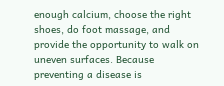enough calcium, choose the right shoes, do foot massage, and provide the opportunity to walk on uneven surfaces. Because preventing a disease is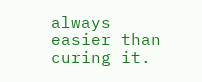always easier than curing it.